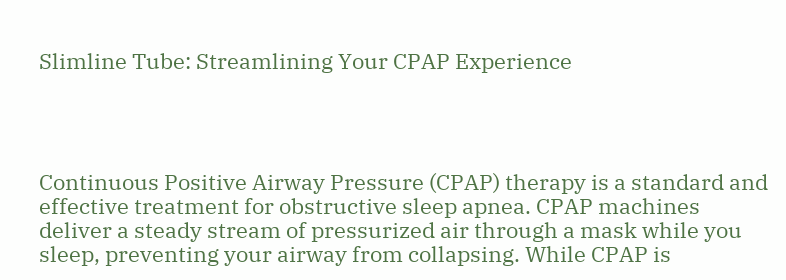Slimline Tube: Streamlining Your CPAP Experience




Continuous Positive Airway Pressure (CPAP) therapy is a standard and effective treatment for obstructive sleep apnea. CPAP machines deliver a steady stream of pressurized air through a mask while you sleep, preventing your airway from collapsing. While CPAP is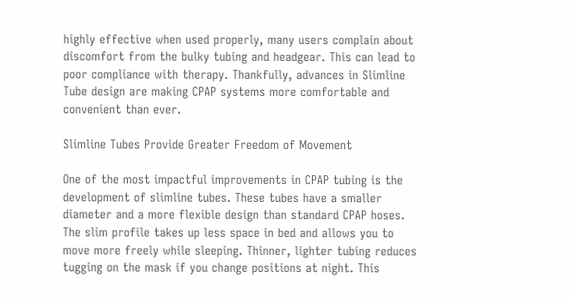highly effective when used properly, many users complain about discomfort from the bulky tubing and headgear. This can lead to poor compliance with therapy. Thankfully, advances in Slimline Tube design are making CPAP systems more comfortable and convenient than ever.

Slimline Tubes Provide Greater Freedom of Movement

One of the most impactful improvements in CPAP tubing is the development of slimline tubes. These tubes have a smaller diameter and a more flexible design than standard CPAP hoses. The slim profile takes up less space in bed and allows you to move more freely while sleeping. Thinner, lighter tubing reduces tugging on the mask if you change positions at night. This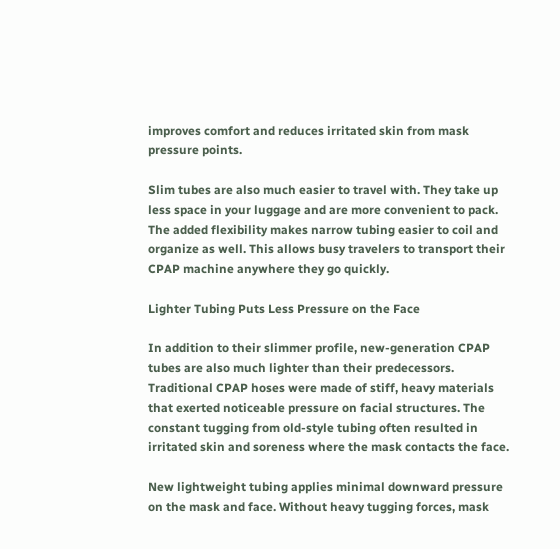improves comfort and reduces irritated skin from mask pressure points.

Slim tubes are also much easier to travel with. They take up less space in your luggage and are more convenient to pack. The added flexibility makes narrow tubing easier to coil and organize as well. This allows busy travelers to transport their CPAP machine anywhere they go quickly.

Lighter Tubing Puts Less Pressure on the Face

In addition to their slimmer profile, new-generation CPAP tubes are also much lighter than their predecessors. Traditional CPAP hoses were made of stiff, heavy materials that exerted noticeable pressure on facial structures. The constant tugging from old-style tubing often resulted in irritated skin and soreness where the mask contacts the face.

New lightweight tubing applies minimal downward pressure on the mask and face. Without heavy tugging forces, mask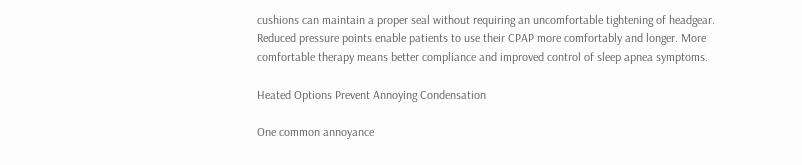cushions can maintain a proper seal without requiring an uncomfortable tightening of headgear. Reduced pressure points enable patients to use their CPAP more comfortably and longer. More comfortable therapy means better compliance and improved control of sleep apnea symptoms.

Heated Options Prevent Annoying Condensation

One common annoyance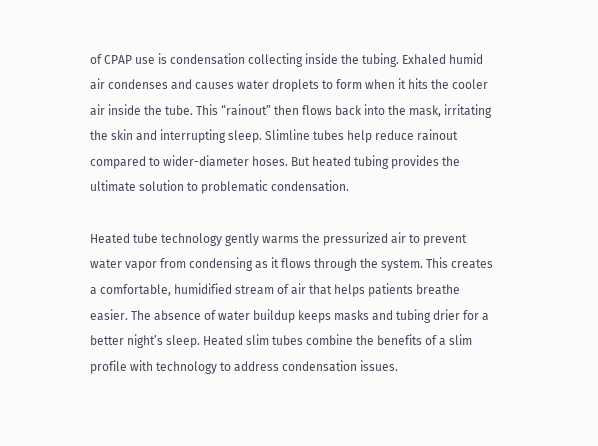of CPAP use is condensation collecting inside the tubing. Exhaled humid air condenses and causes water droplets to form when it hits the cooler air inside the tube. This “rainout” then flows back into the mask, irritating the skin and interrupting sleep. Slimline tubes help reduce rainout compared to wider-diameter hoses. But heated tubing provides the ultimate solution to problematic condensation.

Heated tube technology gently warms the pressurized air to prevent water vapor from condensing as it flows through the system. This creates a comfortable, humidified stream of air that helps patients breathe easier. The absence of water buildup keeps masks and tubing drier for a better night’s sleep. Heated slim tubes combine the benefits of a slim profile with technology to address condensation issues.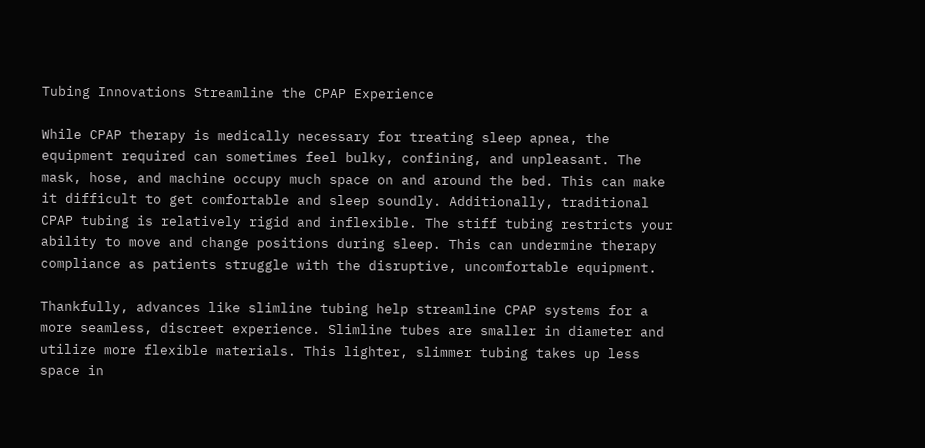Tubing Innovations Streamline the CPAP Experience

While CPAP therapy is medically necessary for treating sleep apnea, the equipment required can sometimes feel bulky, confining, and unpleasant. The mask, hose, and machine occupy much space on and around the bed. This can make it difficult to get comfortable and sleep soundly. Additionally, traditional CPAP tubing is relatively rigid and inflexible. The stiff tubing restricts your ability to move and change positions during sleep. This can undermine therapy compliance as patients struggle with the disruptive, uncomfortable equipment.

Thankfully, advances like slimline tubing help streamline CPAP systems for a more seamless, discreet experience. Slimline tubes are smaller in diameter and utilize more flexible materials. This lighter, slimmer tubing takes up less space in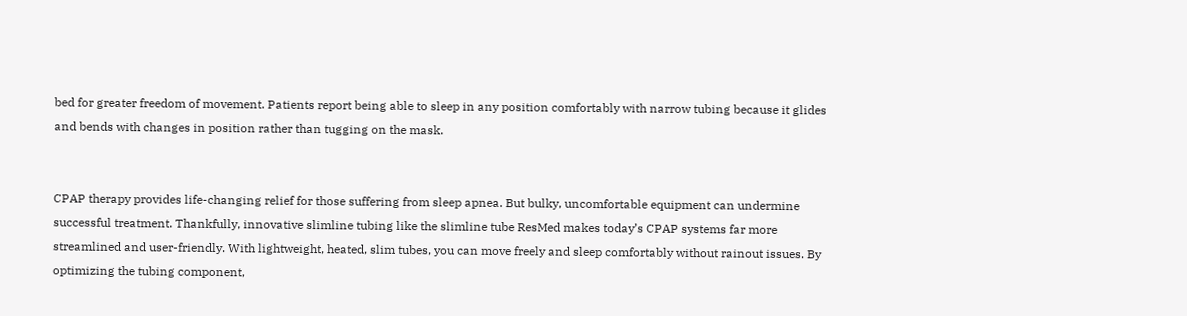bed for greater freedom of movement. Patients report being able to sleep in any position comfortably with narrow tubing because it glides and bends with changes in position rather than tugging on the mask.


CPAP therapy provides life-changing relief for those suffering from sleep apnea. But bulky, uncomfortable equipment can undermine successful treatment. Thankfully, innovative slimline tubing like the slimline tube ResMed makes today’s CPAP systems far more streamlined and user-friendly. With lightweight, heated, slim tubes, you can move freely and sleep comfortably without rainout issues. By optimizing the tubing component,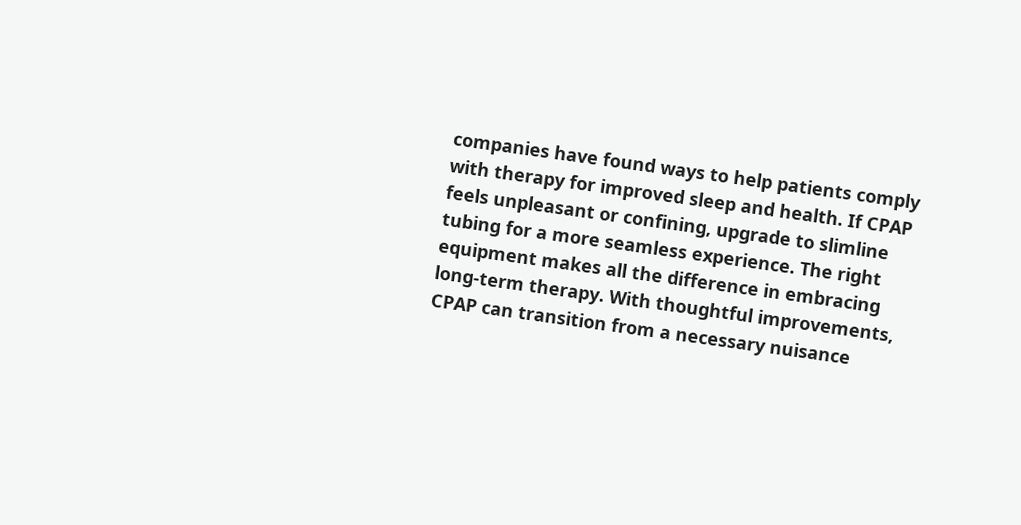companies have found ways to help patients comply with therapy for improved sleep and health. If CPAP feels unpleasant or confining, upgrade to slimline tubing for a more seamless experience. The right equipment makes all the difference in embracing long-term therapy. With thoughtful improvements, CPAP can transition from a necessary nuisance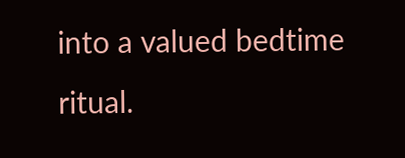into a valued bedtime ritual.